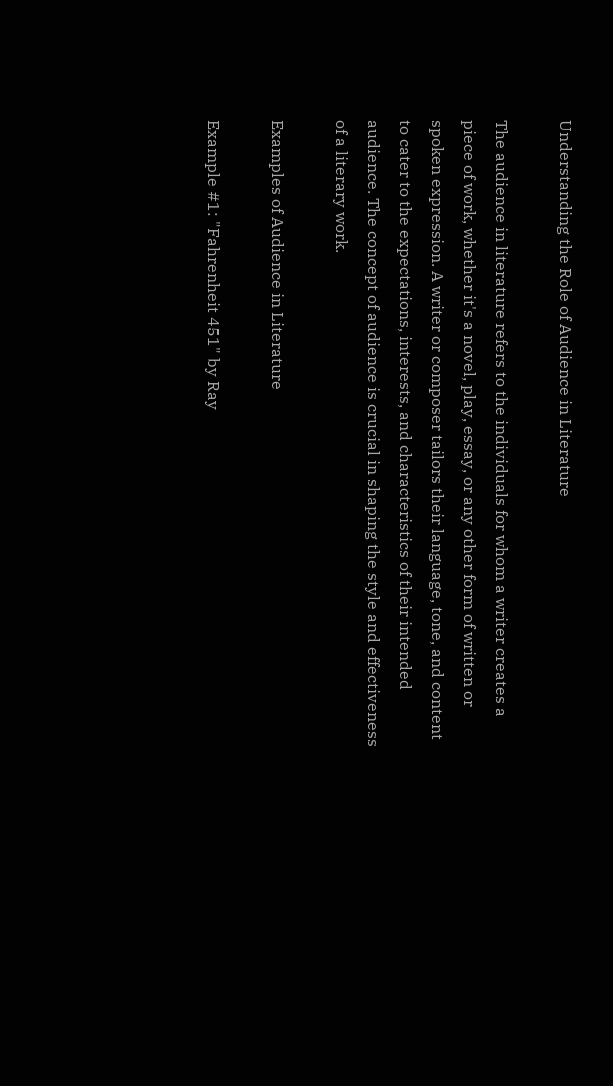Understanding the Role of Audience in Literature

The audience in literature refers to the individuals for whom a writer creates a piece of work, whether it's a novel, play, essay, or any other form of written or spoken expression. A writer or composer tailors their language, tone, and content to cater to the expectations, interests, and characteristics of their intended audience. The concept of audience is crucial in shaping the style and effectiveness of a literary work.

Examples of Audience in Literature

Example #1: "Fahrenheit 451" by Ray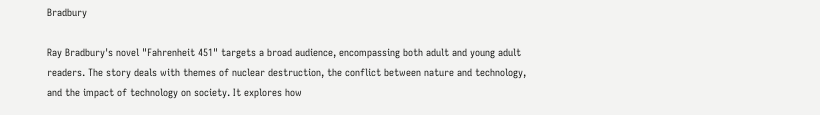Bradbury

Ray Bradbury's novel "Fahrenheit 451" targets a broad audience, encompassing both adult and young adult readers. The story deals with themes of nuclear destruction, the conflict between nature and technology, and the impact of technology on society. It explores how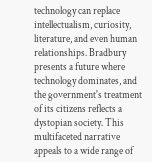technology can replace intellectualism, curiosity, literature, and even human relationships. Bradbury presents a future where technology dominates, and the government's treatment of its citizens reflects a dystopian society. This multifaceted narrative appeals to a wide range of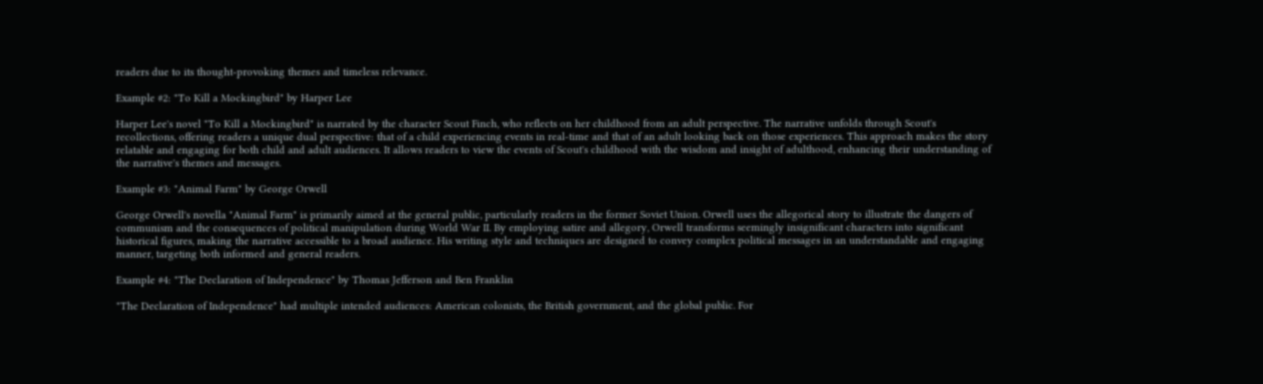readers due to its thought-provoking themes and timeless relevance.

Example #2: "To Kill a Mockingbird" by Harper Lee

Harper Lee's novel "To Kill a Mockingbird" is narrated by the character Scout Finch, who reflects on her childhood from an adult perspective. The narrative unfolds through Scout's recollections, offering readers a unique dual perspective: that of a child experiencing events in real-time and that of an adult looking back on those experiences. This approach makes the story relatable and engaging for both child and adult audiences. It allows readers to view the events of Scout's childhood with the wisdom and insight of adulthood, enhancing their understanding of the narrative's themes and messages.

Example #3: "Animal Farm" by George Orwell

George Orwell's novella "Animal Farm" is primarily aimed at the general public, particularly readers in the former Soviet Union. Orwell uses the allegorical story to illustrate the dangers of communism and the consequences of political manipulation during World War II. By employing satire and allegory, Orwell transforms seemingly insignificant characters into significant historical figures, making the narrative accessible to a broad audience. His writing style and techniques are designed to convey complex political messages in an understandable and engaging manner, targeting both informed and general readers.

Example #4: "The Declaration of Independence" by Thomas Jefferson and Ben Franklin

"The Declaration of Independence" had multiple intended audiences: American colonists, the British government, and the global public. For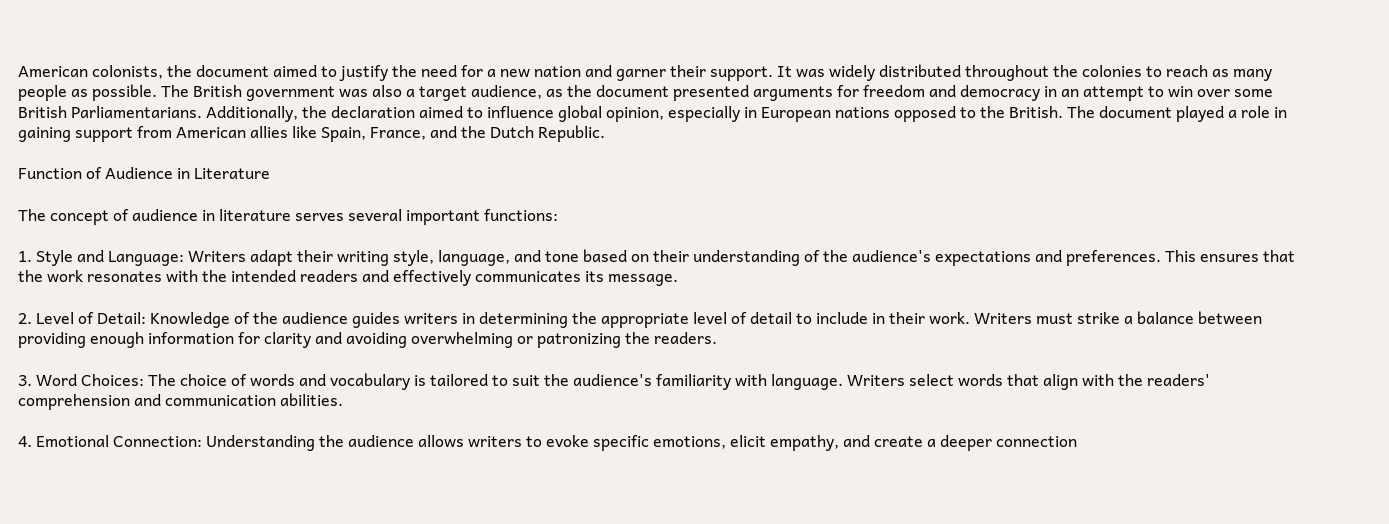American colonists, the document aimed to justify the need for a new nation and garner their support. It was widely distributed throughout the colonies to reach as many people as possible. The British government was also a target audience, as the document presented arguments for freedom and democracy in an attempt to win over some British Parliamentarians. Additionally, the declaration aimed to influence global opinion, especially in European nations opposed to the British. The document played a role in gaining support from American allies like Spain, France, and the Dutch Republic.

Function of Audience in Literature

The concept of audience in literature serves several important functions:

1. Style and Language: Writers adapt their writing style, language, and tone based on their understanding of the audience's expectations and preferences. This ensures that the work resonates with the intended readers and effectively communicates its message.

2. Level of Detail: Knowledge of the audience guides writers in determining the appropriate level of detail to include in their work. Writers must strike a balance between providing enough information for clarity and avoiding overwhelming or patronizing the readers.

3. Word Choices: The choice of words and vocabulary is tailored to suit the audience's familiarity with language. Writers select words that align with the readers' comprehension and communication abilities.

4. Emotional Connection: Understanding the audience allows writers to evoke specific emotions, elicit empathy, and create a deeper connection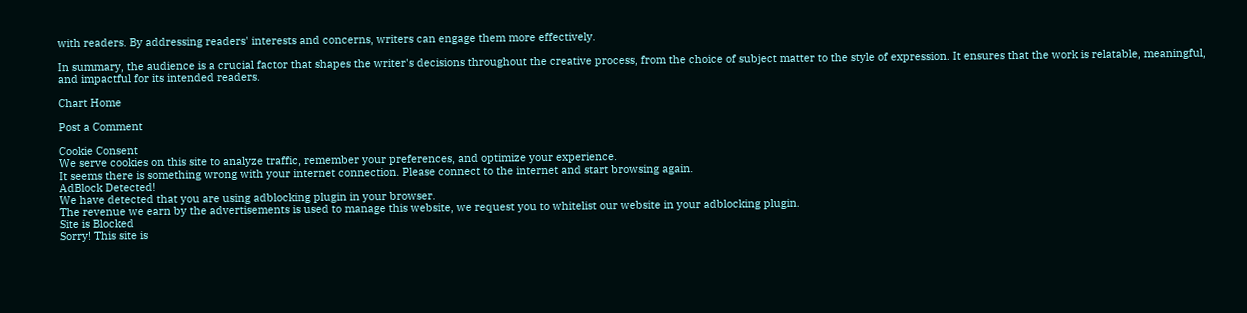with readers. By addressing readers' interests and concerns, writers can engage them more effectively.

In summary, the audience is a crucial factor that shapes the writer's decisions throughout the creative process, from the choice of subject matter to the style of expression. It ensures that the work is relatable, meaningful, and impactful for its intended readers.

Chart Home

Post a Comment

Cookie Consent
We serve cookies on this site to analyze traffic, remember your preferences, and optimize your experience.
It seems there is something wrong with your internet connection. Please connect to the internet and start browsing again.
AdBlock Detected!
We have detected that you are using adblocking plugin in your browser.
The revenue we earn by the advertisements is used to manage this website, we request you to whitelist our website in your adblocking plugin.
Site is Blocked
Sorry! This site is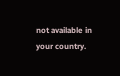not available in your country.